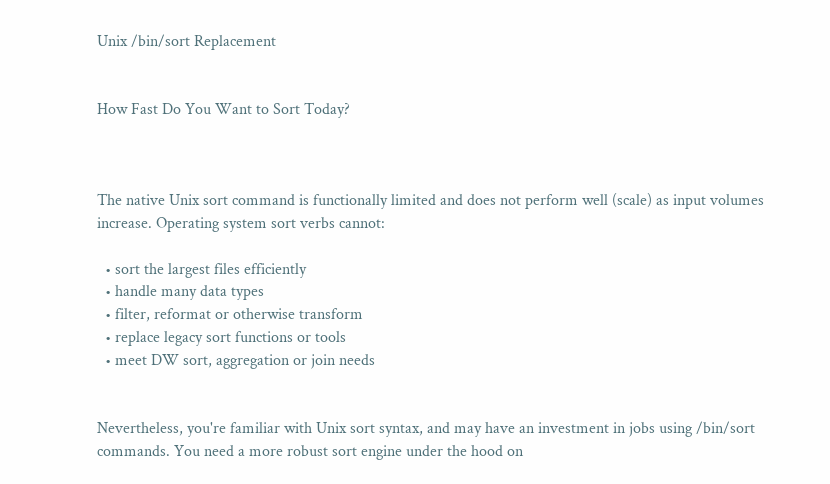Unix /bin/sort Replacement


How Fast Do You Want to Sort Today?



The native Unix sort command is functionally limited and does not perform well (scale) as input volumes increase. Operating system sort verbs cannot:

  • sort the largest files efficiently
  • handle many data types
  • filter, reformat or otherwise transform
  • replace legacy sort functions or tools
  • meet DW sort, aggregation or join needs


Nevertheless, you're familiar with Unix sort syntax, and may have an investment in jobs using /bin/sort commands. You need a more robust sort engine under the hood on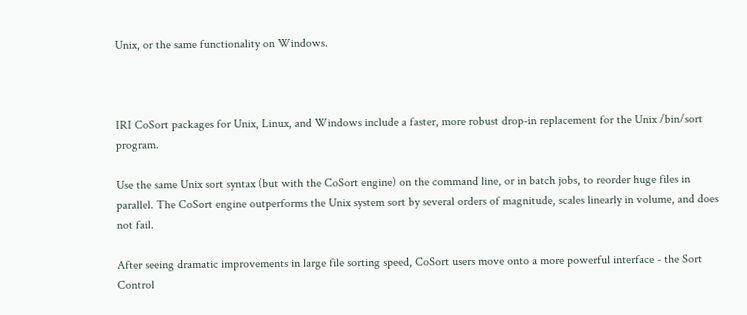Unix, or the same functionality on Windows.



IRI CoSort packages for Unix, Linux, and Windows include a faster, more robust drop-in replacement for the Unix /bin/sort program.

Use the same Unix sort syntax (but with the CoSort engine) on the command line, or in batch jobs, to reorder huge files in parallel. The CoSort engine outperforms the Unix system sort by several orders of magnitude, scales linearly in volume, and does not fail.

After seeing dramatic improvements in large file sorting speed, CoSort users move onto a more powerful interface - the Sort Control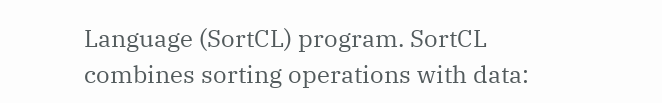Language (SortCL) program. SortCL combines sorting operations with data: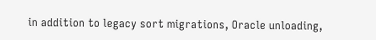in addition to legacy sort migrations, Oracle unloading,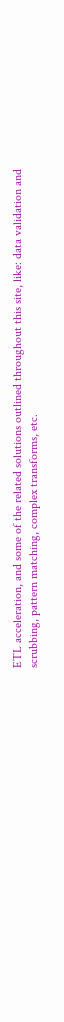ETL acceleration, and some of the related solutions outlined throughout this site, like: data validation and scrubbing, pattern matching, complex transforms, etc.